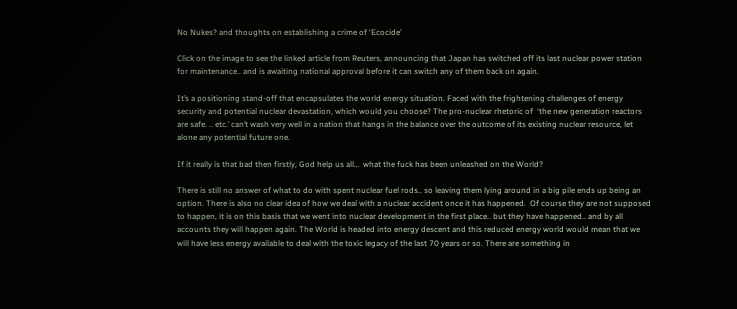No Nukes? and thoughts on establishing a crime of ‘Ecocide’

Click on the image to see the linked article from Reuters, announcing that Japan has switched off its last nuclear power station for maintenance.. and is awaiting national approval before it can switch any of them back on again.

It’s a positioning stand-off that encapsulates the world energy situation. Faced with the frightening challenges of energy security and potential nuclear devastation, which would you choose? The pro-nuclear rhetoric of  ‘the new generation reactors are safe. .. etc.’ can’t wash very well in a nation that hangs in the balance over the outcome of its existing nuclear resource, let alone any potential future one.

If it really is that bad then firstly, God help us all…  what the fuck has been unleashed on the World?

There is still no answer of what to do with spent nuclear fuel rods.. so leaving them lying around in a big pile ends up being an option. There is also no clear idea of how we deal with a nuclear accident once it has happened.  Of course they are not supposed to happen, it is on this basis that we went into nuclear development in the first place.. but they have happened.. and by all accounts they will happen again. The World is headed into energy descent and this reduced energy world would mean that we will have less energy available to deal with the toxic legacy of the last 70 years or so. There are something in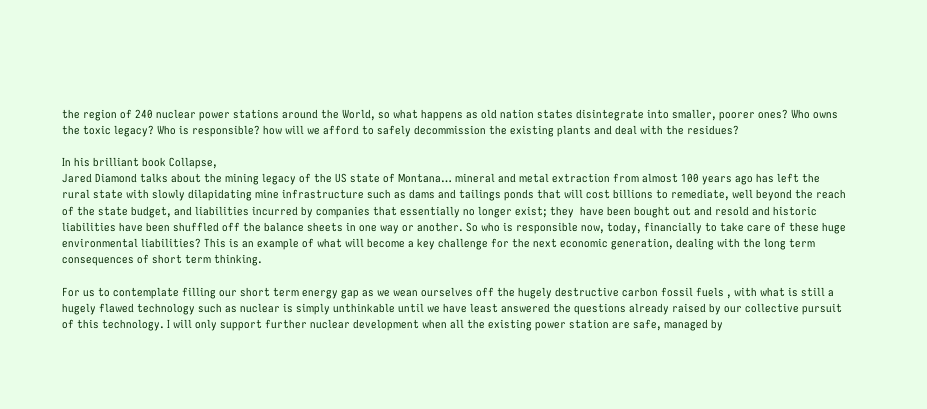the region of 240 nuclear power stations around the World, so what happens as old nation states disintegrate into smaller, poorer ones? Who owns the toxic legacy? Who is responsible? how will we afford to safely decommission the existing plants and deal with the residues?

In his brilliant book Collapse,
Jared Diamond talks about the mining legacy of the US state of Montana… mineral and metal extraction from almost 100 years ago has left the rural state with slowly dilapidating mine infrastructure such as dams and tailings ponds that will cost billions to remediate, well beyond the reach of the state budget, and liabilities incurred by companies that essentially no longer exist; they  have been bought out and resold and historic liabilities have been shuffled off the balance sheets in one way or another. So who is responsible now, today, financially to take care of these huge environmental liabilities? This is an example of what will become a key challenge for the next economic generation, dealing with the long term consequences of short term thinking.

For us to contemplate filling our short term energy gap as we wean ourselves off the hugely destructive carbon fossil fuels , with what is still a hugely flawed technology such as nuclear is simply unthinkable until we have least answered the questions already raised by our collective pursuit of this technology. I will only support further nuclear development when all the existing power station are safe, managed by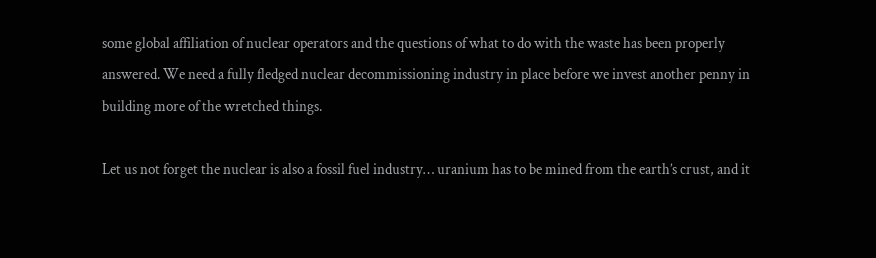some global affiliation of nuclear operators and the questions of what to do with the waste has been properly answered. We need a fully fledged nuclear decommissioning industry in place before we invest another penny in building more of the wretched things.

Let us not forget the nuclear is also a fossil fuel industry… uranium has to be mined from the earth’s crust, and it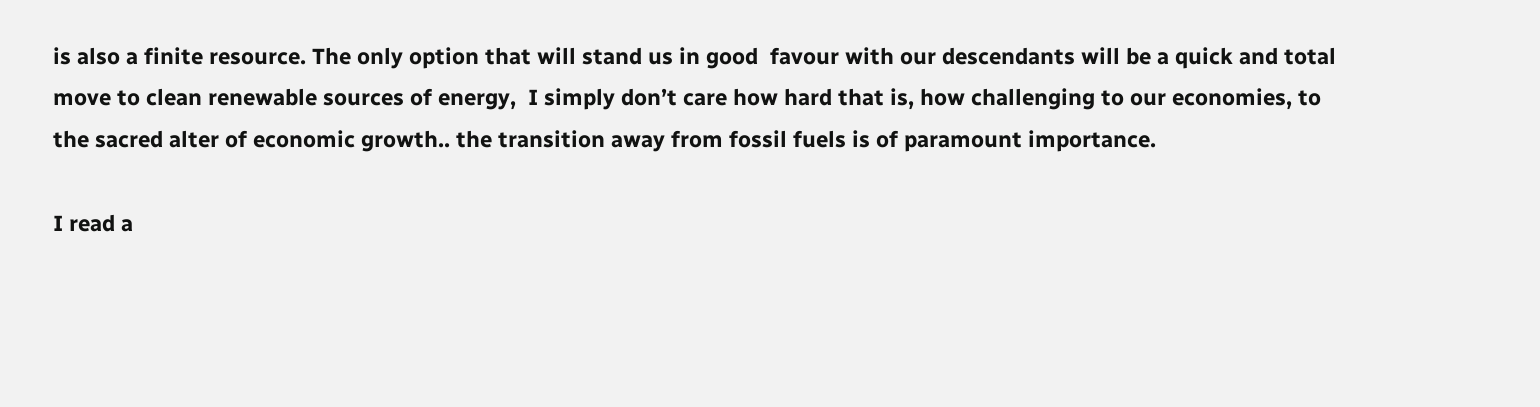is also a finite resource. The only option that will stand us in good  favour with our descendants will be a quick and total move to clean renewable sources of energy,  I simply don’t care how hard that is, how challenging to our economies, to the sacred alter of economic growth.. the transition away from fossil fuels is of paramount importance.

I read a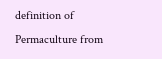definition of Permaculture from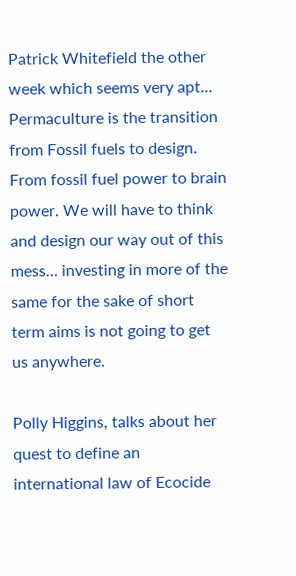Patrick Whitefield the other week which seems very apt… Permaculture is the transition from Fossil fuels to design. From fossil fuel power to brain power. We will have to think and design our way out of this mess… investing in more of the same for the sake of short term aims is not going to get us anywhere.

Polly Higgins, talks about her quest to define an international law of Ecocide